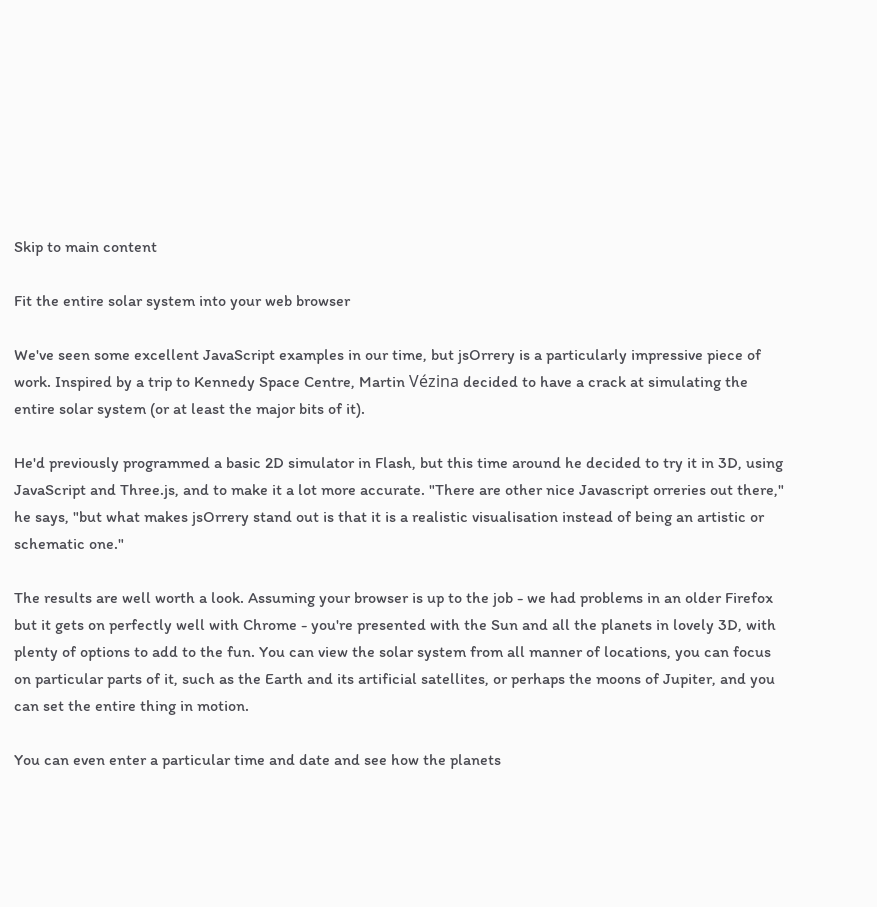Skip to main content

Fit the entire solar system into your web browser

We've seen some excellent JavaScript examples in our time, but jsOrrery is a particularly impressive piece of work. Inspired by a trip to Kennedy Space Centre, Martin Vézina decided to have a crack at simulating the entire solar system (or at least the major bits of it).

He'd previously programmed a basic 2D simulator in Flash, but this time around he decided to try it in 3D, using JavaScript and Three.js, and to make it a lot more accurate. "There are other nice Javascript orreries out there," he says, "but what makes jsOrrery stand out is that it is a realistic visualisation instead of being an artistic or schematic one."

The results are well worth a look. Assuming your browser is up to the job - we had problems in an older Firefox but it gets on perfectly well with Chrome - you're presented with the Sun and all the planets in lovely 3D, with plenty of options to add to the fun. You can view the solar system from all manner of locations, you can focus on particular parts of it, such as the Earth and its artificial satellites, or perhaps the moons of Jupiter, and you can set the entire thing in motion.

You can even enter a particular time and date and see how the planets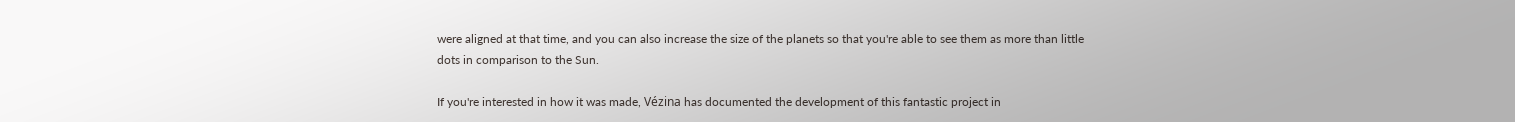were aligned at that time, and you can also increase the size of the planets so that you're able to see them as more than little dots in comparison to the Sun.

If you're interested in how it was made, Vézina has documented the development of this fantastic project in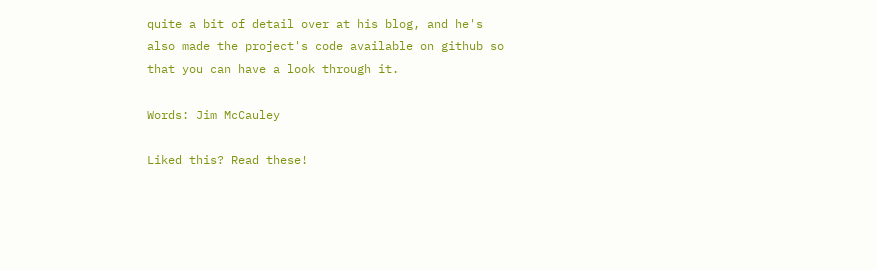quite a bit of detail over at his blog, and he's also made the project's code available on github so that you can have a look through it.

Words: Jim McCauley

Liked this? Read these!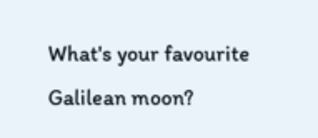What's your favourite Galilean moon?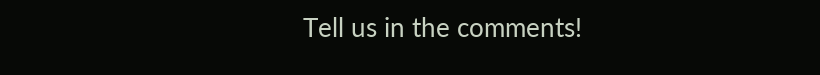Tell us in the comments!